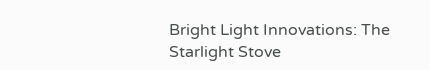Bright Light Innovations: The Starlight Stove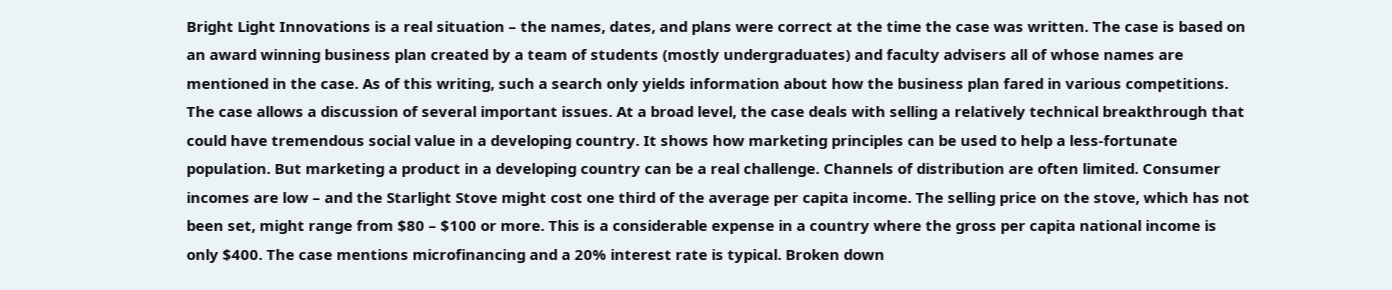Bright Light Innovations is a real situation – the names, dates, and plans were correct at the time the case was written. The case is based on an award winning business plan created by a team of students (mostly undergraduates) and faculty advisers all of whose names are mentioned in the case. As of this writing, such a search only yields information about how the business plan fared in various competitions. The case allows a discussion of several important issues. At a broad level, the case deals with selling a relatively technical breakthrough that could have tremendous social value in a developing country. It shows how marketing principles can be used to help a less-fortunate population. But marketing a product in a developing country can be a real challenge. Channels of distribution are often limited. Consumer incomes are low – and the Starlight Stove might cost one third of the average per capita income. The selling price on the stove, which has not been set, might range from $80 – $100 or more. This is a considerable expense in a country where the gross per capita national income is only $400. The case mentions microfinancing and a 20% interest rate is typical. Broken down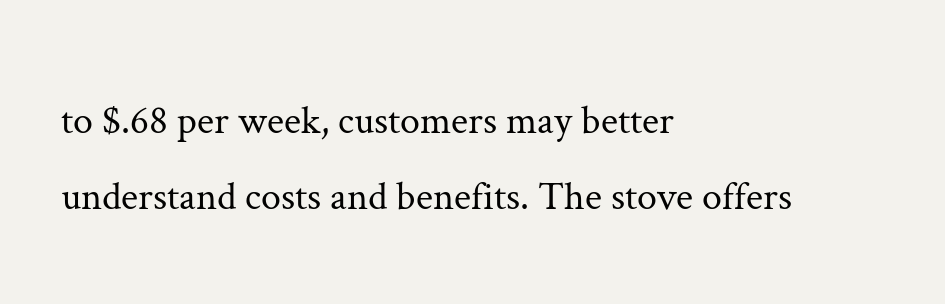to $.68 per week, customers may better understand costs and benefits. The stove offers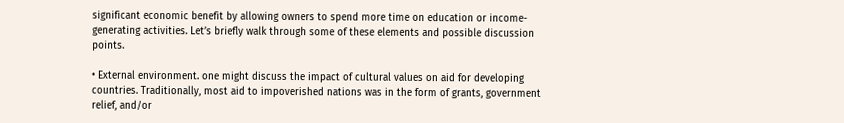significant economic benefit by allowing owners to spend more time on education or income-generating activities. Let’s briefly walk through some of these elements and possible discussion points.

• External environment. one might discuss the impact of cultural values on aid for developing countries. Traditionally, most aid to impoverished nations was in the form of grants, government relief, and/or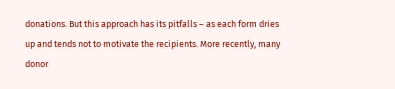donations. But this approach has its pitfalls – as each form dries up and tends not to motivate the recipients. More recently, many donor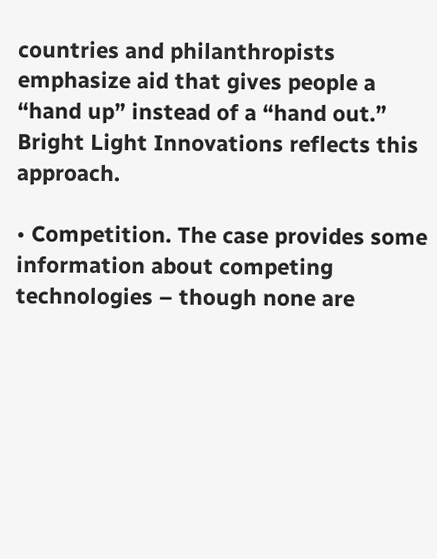countries and philanthropists emphasize aid that gives people a “hand up” instead of a “hand out.” Bright Light Innovations reflects this approach.

• Competition. The case provides some information about competing technologies – though none are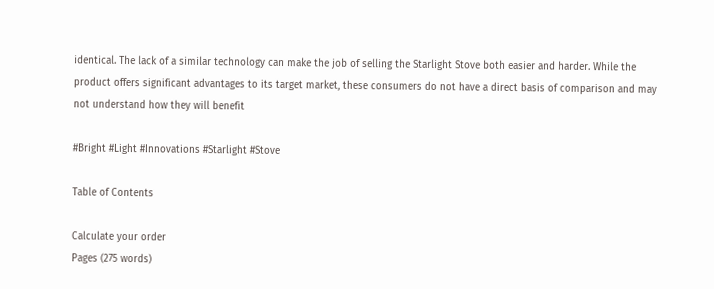identical. The lack of a similar technology can make the job of selling the Starlight Stove both easier and harder. While the product offers significant advantages to its target market, these consumers do not have a direct basis of comparison and may not understand how they will benefit

#Bright #Light #Innovations #Starlight #Stove

Table of Contents

Calculate your order
Pages (275 words)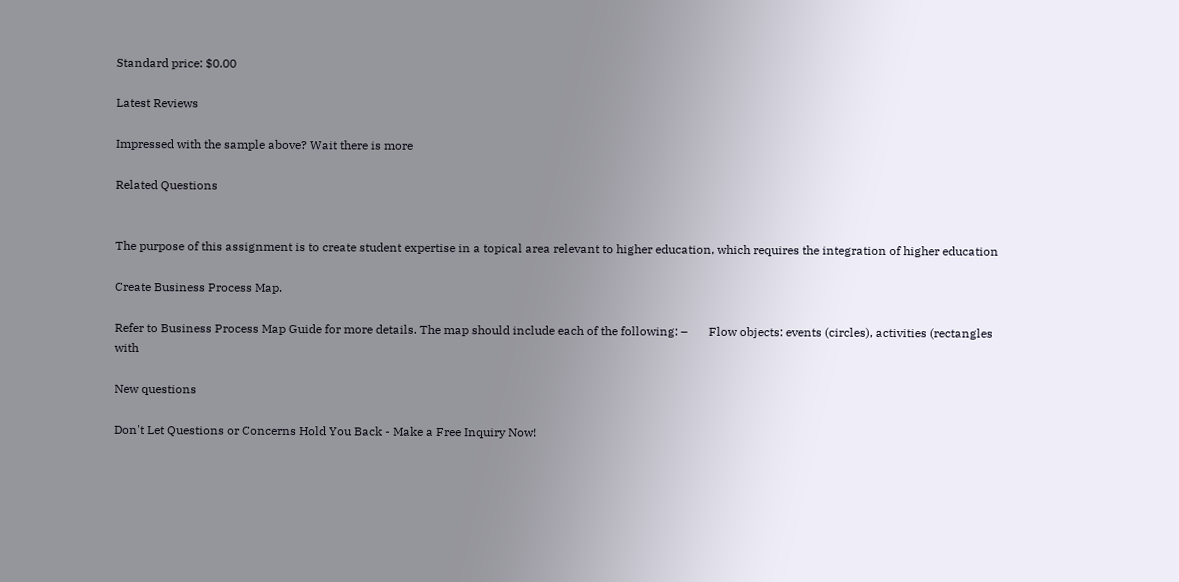Standard price: $0.00

Latest Reviews

Impressed with the sample above? Wait there is more

Related Questions


The purpose of this assignment is to create student expertise in a topical area relevant to higher education, which requires the integration of higher education

Create Business Process Map.

Refer to Business Process Map Guide for more details. The map should include each of the following: –       Flow objects: events (circles), activities (rectangles with

New questions

Don't Let Questions or Concerns Hold You Back - Make a Free Inquiry Now!